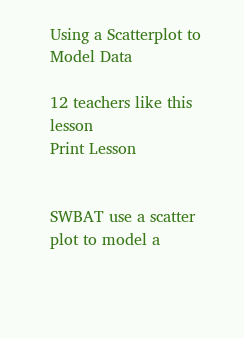Using a Scatterplot to Model Data

12 teachers like this lesson
Print Lesson


SWBAT use a scatter plot to model a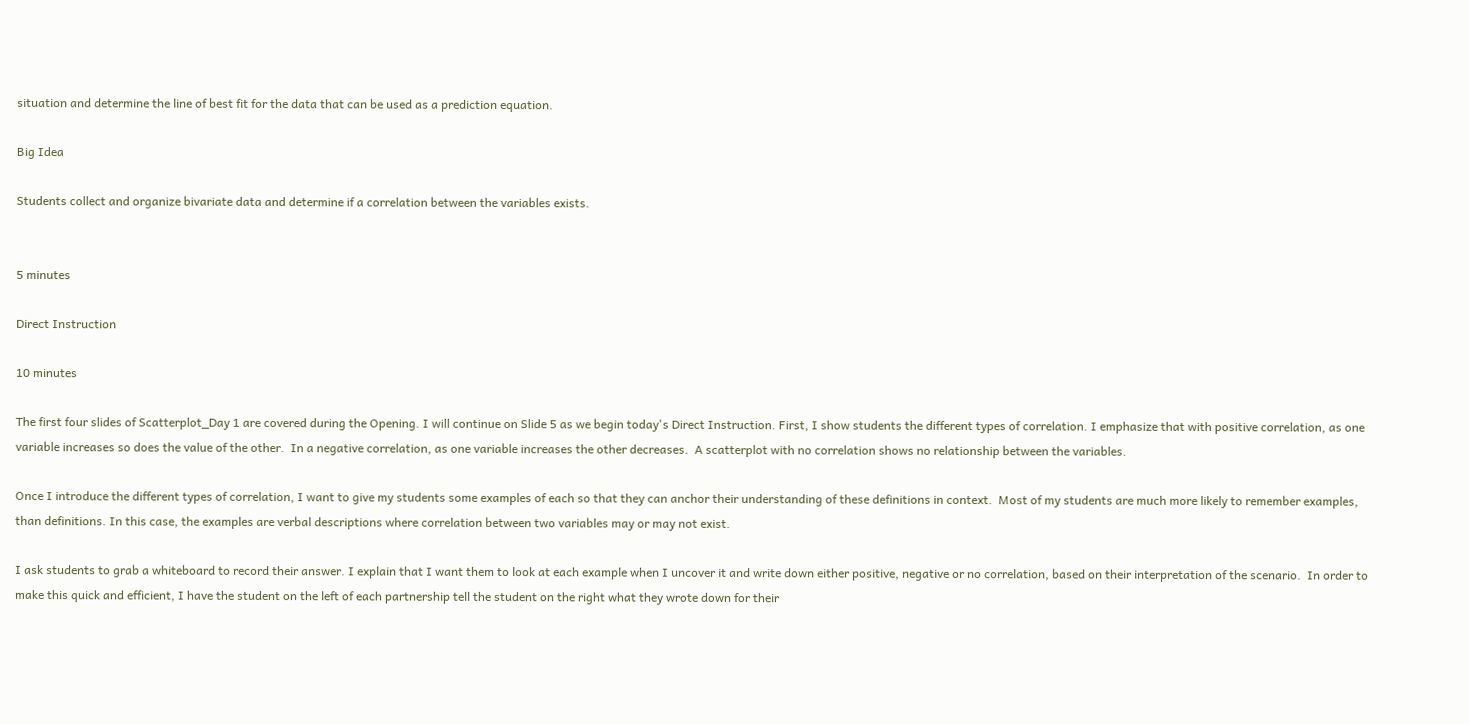situation and determine the line of best fit for the data that can be used as a prediction equation.

Big Idea

Students collect and organize bivariate data and determine if a correlation between the variables exists.


5 minutes

Direct Instruction

10 minutes

The first four slides of Scatterplot_Day 1 are covered during the Opening. I will continue on Slide 5 as we begin today's Direct Instruction. First, I show students the different types of correlation. I emphasize that with positive correlation, as one variable increases so does the value of the other.  In a negative correlation, as one variable increases the other decreases.  A scatterplot with no correlation shows no relationship between the variables.

Once I introduce the different types of correlation, I want to give my students some examples of each so that they can anchor their understanding of these definitions in context.  Most of my students are much more likely to remember examples, than definitions. In this case, the examples are verbal descriptions where correlation between two variables may or may not exist.

I ask students to grab a whiteboard to record their answer. I explain that I want them to look at each example when I uncover it and write down either positive, negative or no correlation, based on their interpretation of the scenario.  In order to make this quick and efficient, I have the student on the left of each partnership tell the student on the right what they wrote down for their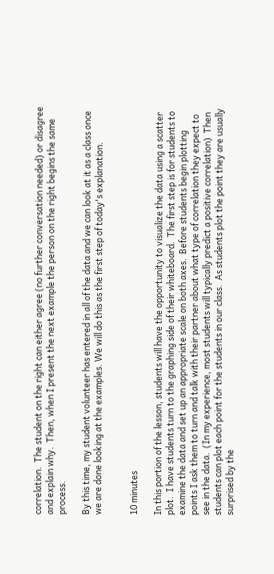correlation.  The student on the right can either agree (no further conversation needed) or disagree and explain why.  Then, when I present the next example the person on the right begins the same process.

By this time, my student volunteer has entered in all of the data and we can look at it as a class once we are done looking at the examples. We will do this as the first step of today's explanation.


10 minutes

In this portion of the lesson, students will have the opportunity to visualize the data using a scatter plot.  I have students turn to the graphing side of their whiteboard.  The first step is for students to examine the data and set up an appropriate scale on both axes.  Before students begin plotting points I ask them to turn and talk with their partner about what type of correlation they expect to see in the data.  (In my experience, most students will typically predict a positive correlation)  Then students can plot each point for the students in our class.  As students plot the point they are usually surprised by the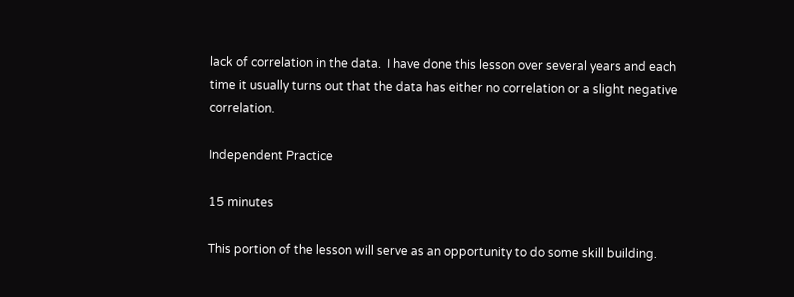lack of correlation in the data.  I have done this lesson over several years and each time it usually turns out that the data has either no correlation or a slight negative correlation.

Independent Practice

15 minutes

This portion of the lesson will serve as an opportunity to do some skill building.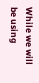While we will be using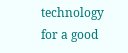technology for a good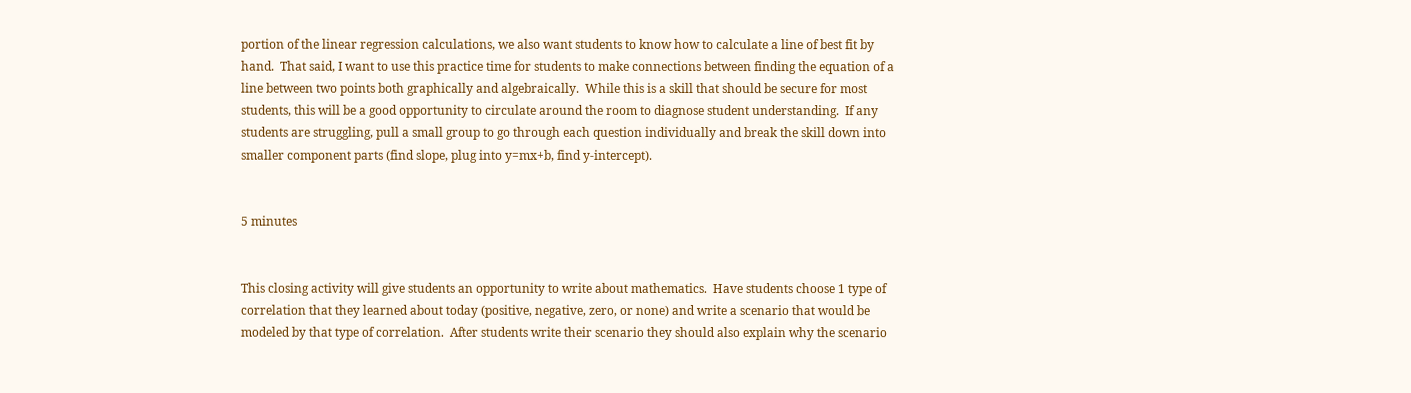portion of the linear regression calculations, we also want students to know how to calculate a line of best fit by hand.  That said, I want to use this practice time for students to make connections between finding the equation of a line between two points both graphically and algebraically.  While this is a skill that should be secure for most students, this will be a good opportunity to circulate around the room to diagnose student understanding.  If any students are struggling, pull a small group to go through each question individually and break the skill down into smaller component parts (find slope, plug into y=mx+b, find y-intercept).


5 minutes


This closing activity will give students an opportunity to write about mathematics.  Have students choose 1 type of correlation that they learned about today (positive, negative, zero, or none) and write a scenario that would be modeled by that type of correlation.  After students write their scenario they should also explain why the scenario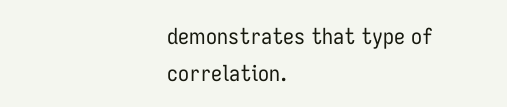demonstrates that type of correlation.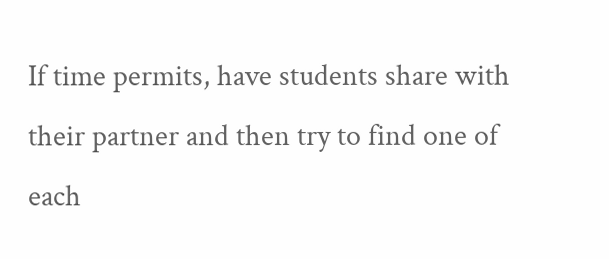If time permits, have students share with their partner and then try to find one of each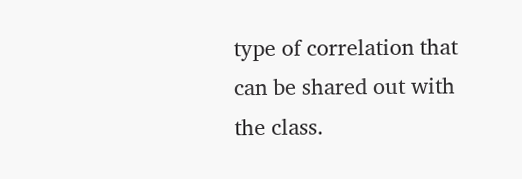type of correlation that can be shared out with the class.